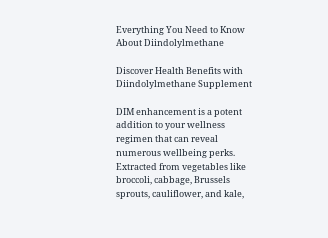Everything You Need to Know About Diindolylmethane

Discover Health Benefits with Diindolylmethane Supplement

DIM enhancement is a potent addition to your wellness regimen that can reveal numerous wellbeing perks. Extracted from vegetables like broccoli, cabbage, Brussels sprouts, cauliflower, and kale,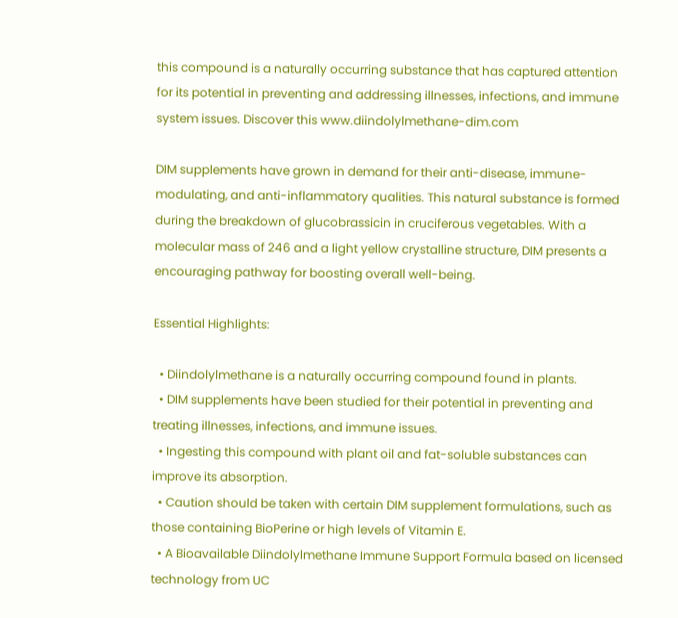this compound is a naturally occurring substance that has captured attention for its potential in preventing and addressing illnesses, infections, and immune system issues. Discover this www.diindolylmethane-dim.com

DIM supplements have grown in demand for their anti-disease, immune-modulating, and anti-inflammatory qualities. This natural substance is formed during the breakdown of glucobrassicin in cruciferous vegetables. With a molecular mass of 246 and a light yellow crystalline structure, DIM presents a encouraging pathway for boosting overall well-being.

Essential Highlights:

  • Diindolylmethane is a naturally occurring compound found in plants.
  • DIM supplements have been studied for their potential in preventing and treating illnesses, infections, and immune issues.
  • Ingesting this compound with plant oil and fat-soluble substances can improve its absorption.
  • Caution should be taken with certain DIM supplement formulations, such as those containing BioPerine or high levels of Vitamin E.
  • A Bioavailable Diindolylmethane Immune Support Formula based on licensed technology from UC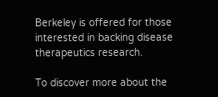Berkeley is offered for those interested in backing disease therapeutics research.

To discover more about the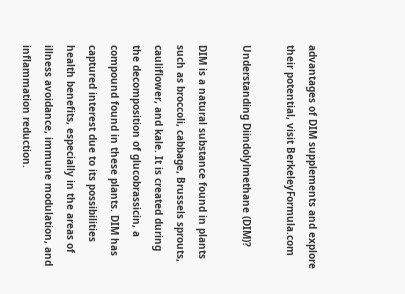advantages of DIM supplements and explore their potential, visit BerkeleyFormula.com

Understanding Diindolylmethane (DIM)?

DIM is a natural substance found in plants such as broccoli, cabbage, Brussels sprouts, cauliflower, and kale. It is created during the decomposition of glucobrassicin, a compound found in these plants. DIM has captured interest due to its possibilities health benefits, especially in the areas of illness avoidance, immune modulation, and inflammation reduction.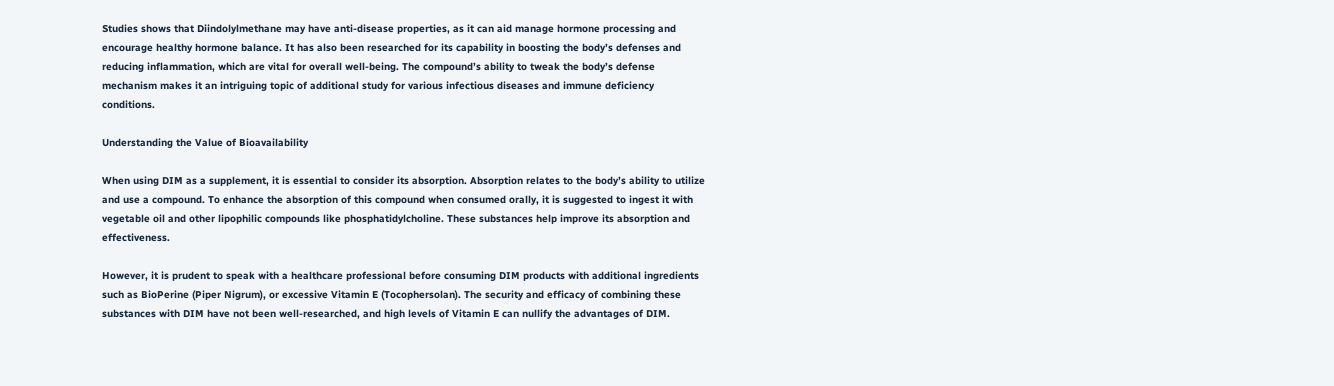Studies shows that Diindolylmethane may have anti-disease properties, as it can aid manage hormone processing and encourage healthy hormone balance. It has also been researched for its capability in boosting the body’s defenses and reducing inflammation, which are vital for overall well-being. The compound’s ability to tweak the body’s defense mechanism makes it an intriguing topic of additional study for various infectious diseases and immune deficiency conditions.

Understanding the Value of Bioavailability

When using DIM as a supplement, it is essential to consider its absorption. Absorption relates to the body’s ability to utilize and use a compound. To enhance the absorption of this compound when consumed orally, it is suggested to ingest it with vegetable oil and other lipophilic compounds like phosphatidylcholine. These substances help improve its absorption and effectiveness.

However, it is prudent to speak with a healthcare professional before consuming DIM products with additional ingredients such as BioPerine (Piper Nigrum), or excessive Vitamin E (Tocophersolan). The security and efficacy of combining these substances with DIM have not been well-researched, and high levels of Vitamin E can nullify the advantages of DIM.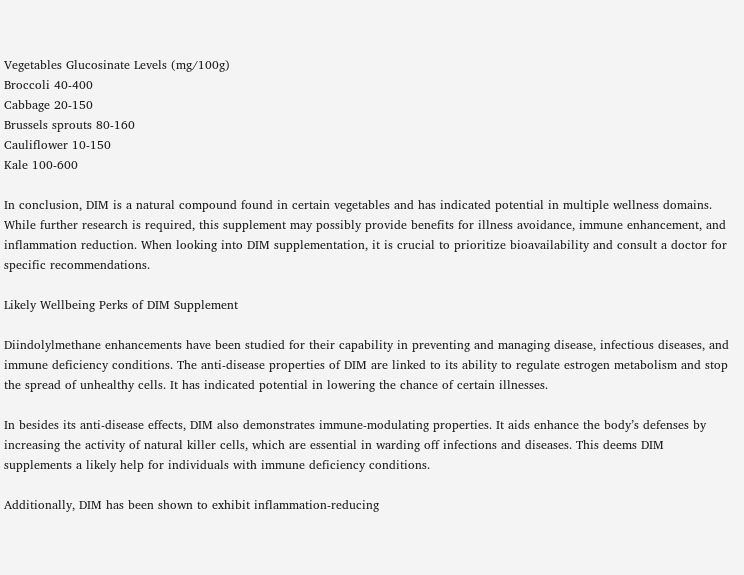Vegetables Glucosinate Levels (mg/100g)
Broccoli 40-400
Cabbage 20-150
Brussels sprouts 80-160
Cauliflower 10-150
Kale 100-600

In conclusion, DIM is a natural compound found in certain vegetables and has indicated potential in multiple wellness domains. While further research is required, this supplement may possibly provide benefits for illness avoidance, immune enhancement, and inflammation reduction. When looking into DIM supplementation, it is crucial to prioritize bioavailability and consult a doctor for specific recommendations.

Likely Wellbeing Perks of DIM Supplement

Diindolylmethane enhancements have been studied for their capability in preventing and managing disease, infectious diseases, and immune deficiency conditions. The anti-disease properties of DIM are linked to its ability to regulate estrogen metabolism and stop the spread of unhealthy cells. It has indicated potential in lowering the chance of certain illnesses.

In besides its anti-disease effects, DIM also demonstrates immune-modulating properties. It aids enhance the body’s defenses by increasing the activity of natural killer cells, which are essential in warding off infections and diseases. This deems DIM supplements a likely help for individuals with immune deficiency conditions.

Additionally, DIM has been shown to exhibit inflammation-reducing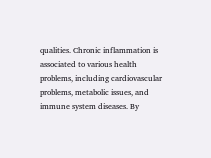qualities. Chronic inflammation is associated to various health problems, including cardiovascular problems, metabolic issues, and immune system diseases. By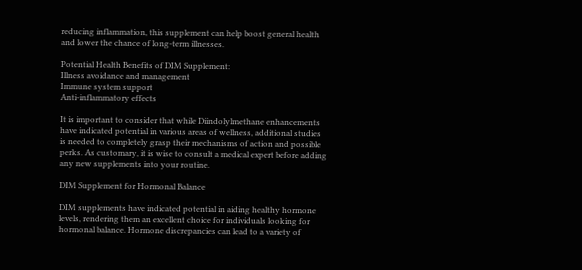reducing inflammation, this supplement can help boost general health and lower the chance of long-term illnesses.

Potential Health Benefits of DIM Supplement:
Illness avoidance and management
Immune system support
Anti-inflammatory effects

It is important to consider that while Diindolylmethane enhancements have indicated potential in various areas of wellness, additional studies is needed to completely grasp their mechanisms of action and possible perks. As customary, it is wise to consult a medical expert before adding any new supplements into your routine.

DIM Supplement for Hormonal Balance

DIM supplements have indicated potential in aiding healthy hormone levels, rendering them an excellent choice for individuals looking for hormonal balance. Hormone discrepancies can lead to a variety of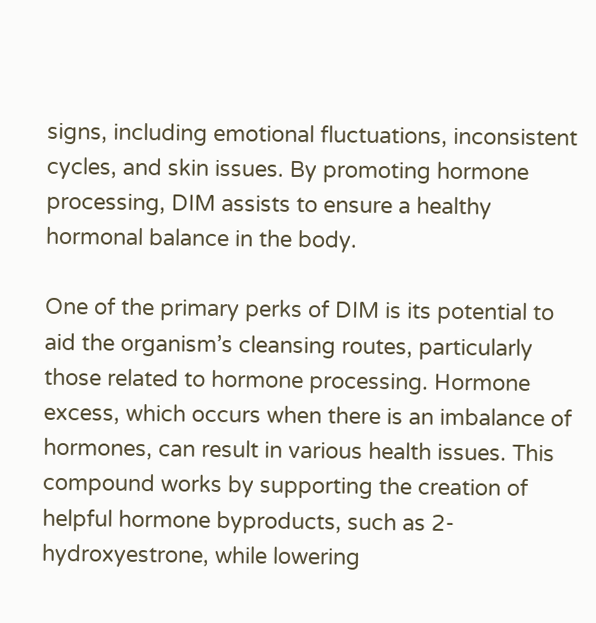signs, including emotional fluctuations, inconsistent cycles, and skin issues. By promoting hormone processing, DIM assists to ensure a healthy hormonal balance in the body.

One of the primary perks of DIM is its potential to aid the organism’s cleansing routes, particularly those related to hormone processing. Hormone excess, which occurs when there is an imbalance of hormones, can result in various health issues. This compound works by supporting the creation of helpful hormone byproducts, such as 2-hydroxyestrone, while lowering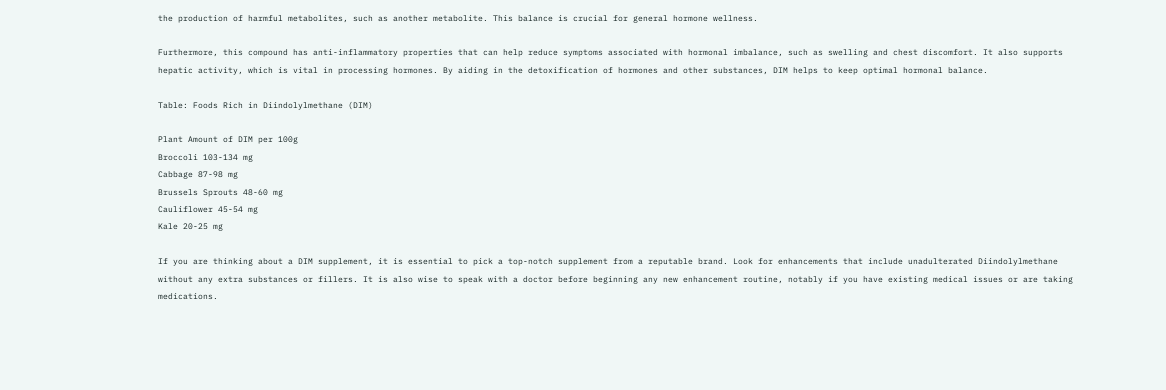the production of harmful metabolites, such as another metabolite. This balance is crucial for general hormone wellness.

Furthermore, this compound has anti-inflammatory properties that can help reduce symptoms associated with hormonal imbalance, such as swelling and chest discomfort. It also supports hepatic activity, which is vital in processing hormones. By aiding in the detoxification of hormones and other substances, DIM helps to keep optimal hormonal balance.

Table: Foods Rich in Diindolylmethane (DIM)

Plant Amount of DIM per 100g
Broccoli 103-134 mg
Cabbage 87-98 mg
Brussels Sprouts 48-60 mg
Cauliflower 45-54 mg
Kale 20-25 mg

If you are thinking about a DIM supplement, it is essential to pick a top-notch supplement from a reputable brand. Look for enhancements that include unadulterated Diindolylmethane without any extra substances or fillers. It is also wise to speak with a doctor before beginning any new enhancement routine, notably if you have existing medical issues or are taking medications.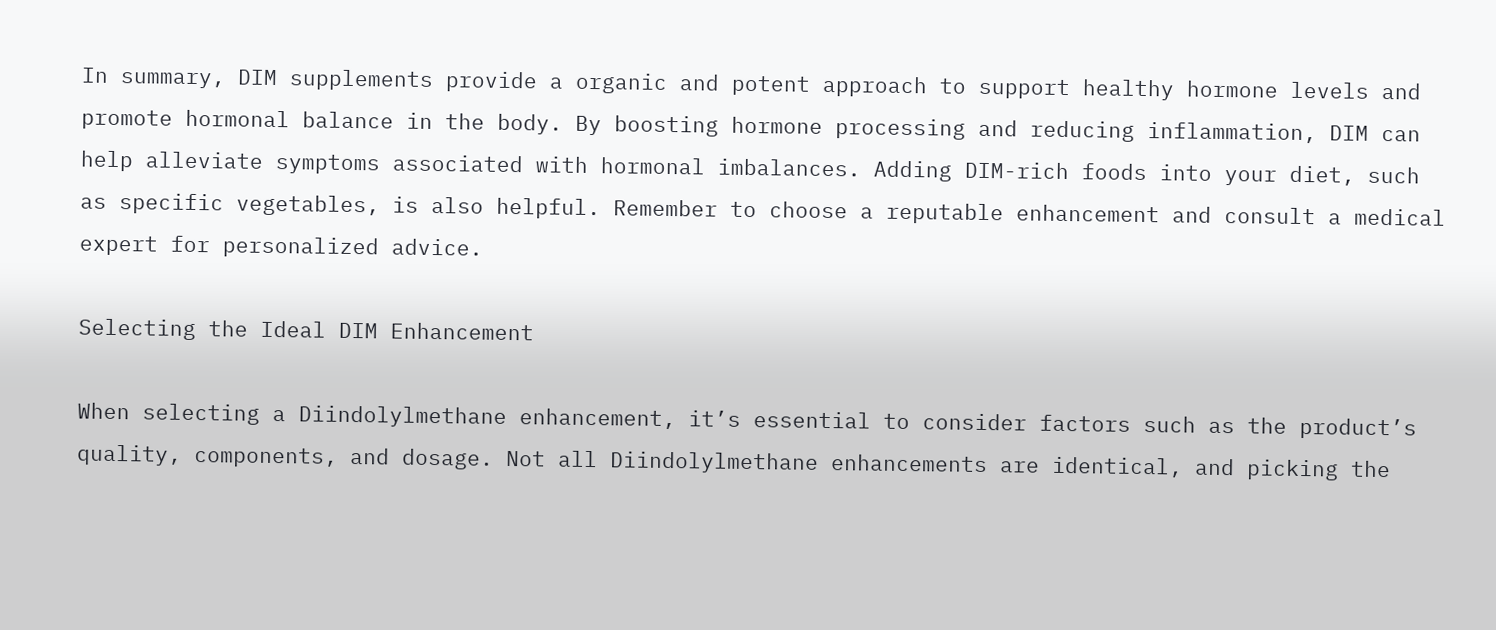In summary, DIM supplements provide a organic and potent approach to support healthy hormone levels and promote hormonal balance in the body. By boosting hormone processing and reducing inflammation, DIM can help alleviate symptoms associated with hormonal imbalances. Adding DIM-rich foods into your diet, such as specific vegetables, is also helpful. Remember to choose a reputable enhancement and consult a medical expert for personalized advice.

Selecting the Ideal DIM Enhancement

When selecting a Diindolylmethane enhancement, it’s essential to consider factors such as the product’s quality, components, and dosage. Not all Diindolylmethane enhancements are identical, and picking the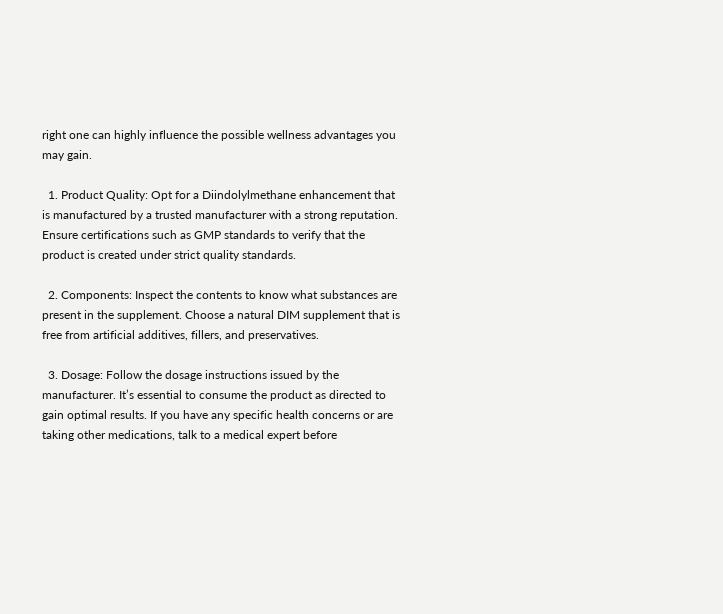right one can highly influence the possible wellness advantages you may gain.

  1. Product Quality: Opt for a Diindolylmethane enhancement that is manufactured by a trusted manufacturer with a strong reputation. Ensure certifications such as GMP standards to verify that the product is created under strict quality standards.

  2. Components: Inspect the contents to know what substances are present in the supplement. Choose a natural DIM supplement that is free from artificial additives, fillers, and preservatives.

  3. Dosage: Follow the dosage instructions issued by the manufacturer. It’s essential to consume the product as directed to gain optimal results. If you have any specific health concerns or are taking other medications, talk to a medical expert before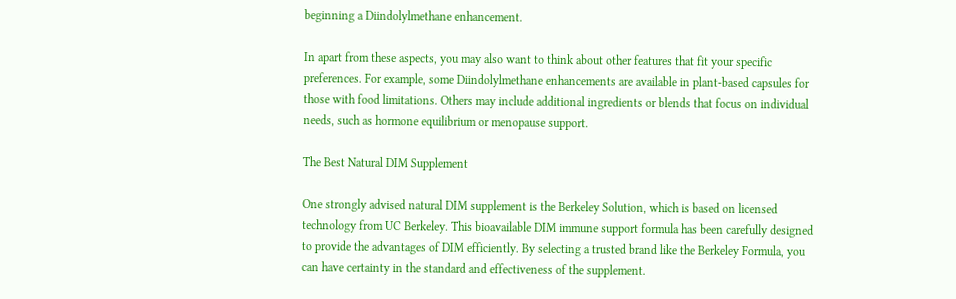beginning a Diindolylmethane enhancement.

In apart from these aspects, you may also want to think about other features that fit your specific preferences. For example, some Diindolylmethane enhancements are available in plant-based capsules for those with food limitations. Others may include additional ingredients or blends that focus on individual needs, such as hormone equilibrium or menopause support.

The Best Natural DIM Supplement

One strongly advised natural DIM supplement is the Berkeley Solution, which is based on licensed technology from UC Berkeley. This bioavailable DIM immune support formula has been carefully designed to provide the advantages of DIM efficiently. By selecting a trusted brand like the Berkeley Formula, you can have certainty in the standard and effectiveness of the supplement.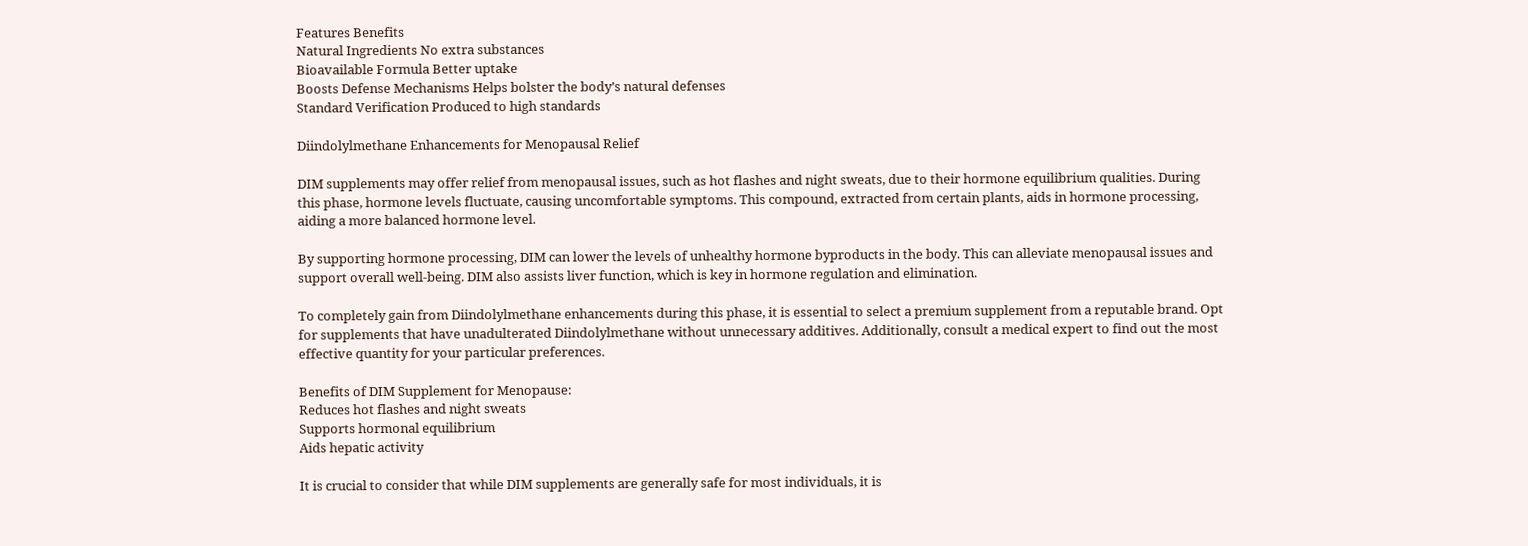Features Benefits
Natural Ingredients No extra substances
Bioavailable Formula Better uptake
Boosts Defense Mechanisms Helps bolster the body’s natural defenses
Standard Verification Produced to high standards

Diindolylmethane Enhancements for Menopausal Relief

DIM supplements may offer relief from menopausal issues, such as hot flashes and night sweats, due to their hormone equilibrium qualities. During this phase, hormone levels fluctuate, causing uncomfortable symptoms. This compound, extracted from certain plants, aids in hormone processing, aiding a more balanced hormone level.

By supporting hormone processing, DIM can lower the levels of unhealthy hormone byproducts in the body. This can alleviate menopausal issues and support overall well-being. DIM also assists liver function, which is key in hormone regulation and elimination.

To completely gain from Diindolylmethane enhancements during this phase, it is essential to select a premium supplement from a reputable brand. Opt for supplements that have unadulterated Diindolylmethane without unnecessary additives. Additionally, consult a medical expert to find out the most effective quantity for your particular preferences.

Benefits of DIM Supplement for Menopause:
Reduces hot flashes and night sweats
Supports hormonal equilibrium
Aids hepatic activity

It is crucial to consider that while DIM supplements are generally safe for most individuals, it is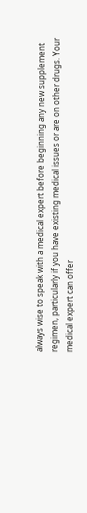always wise to speak with a medical expert before beginning any new supplement regimen, particularly if you have existing medical issues or are on other drugs. Your medical expert can offer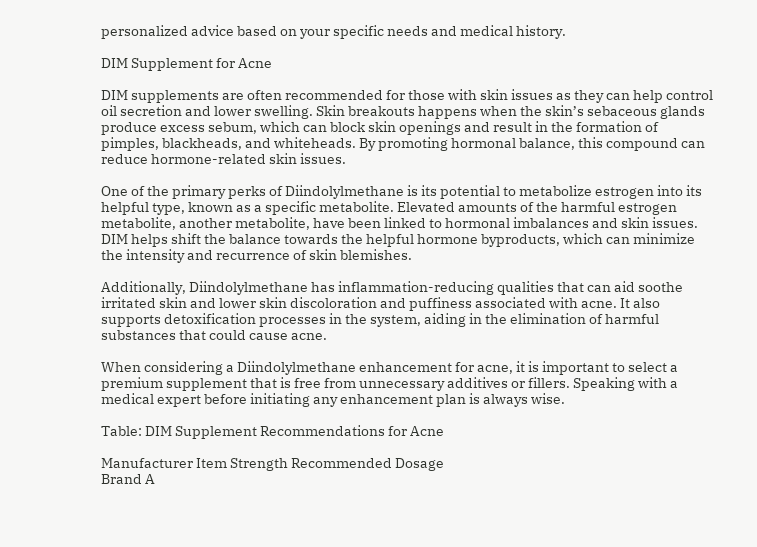personalized advice based on your specific needs and medical history.

DIM Supplement for Acne

DIM supplements are often recommended for those with skin issues as they can help control oil secretion and lower swelling. Skin breakouts happens when the skin’s sebaceous glands produce excess sebum, which can block skin openings and result in the formation of pimples, blackheads, and whiteheads. By promoting hormonal balance, this compound can reduce hormone-related skin issues.

One of the primary perks of Diindolylmethane is its potential to metabolize estrogen into its helpful type, known as a specific metabolite. Elevated amounts of the harmful estrogen metabolite, another metabolite, have been linked to hormonal imbalances and skin issues. DIM helps shift the balance towards the helpful hormone byproducts, which can minimize the intensity and recurrence of skin blemishes.

Additionally, Diindolylmethane has inflammation-reducing qualities that can aid soothe irritated skin and lower skin discoloration and puffiness associated with acne. It also supports detoxification processes in the system, aiding in the elimination of harmful substances that could cause acne.

When considering a Diindolylmethane enhancement for acne, it is important to select a premium supplement that is free from unnecessary additives or fillers. Speaking with a medical expert before initiating any enhancement plan is always wise.

Table: DIM Supplement Recommendations for Acne

Manufacturer Item Strength Recommended Dosage
Brand A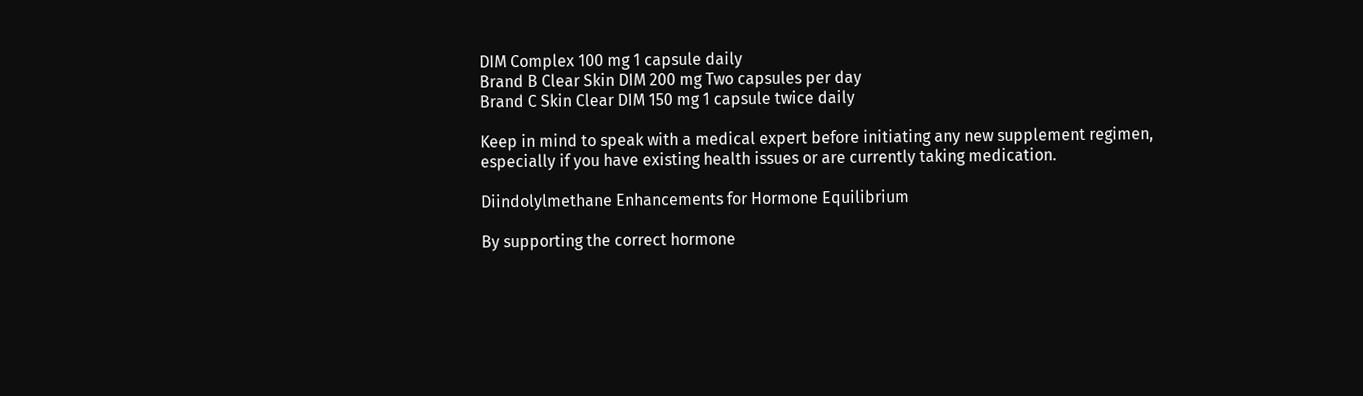DIM Complex 100 mg 1 capsule daily
Brand B Clear Skin DIM 200 mg Two capsules per day
Brand C Skin Clear DIM 150 mg 1 capsule twice daily

Keep in mind to speak with a medical expert before initiating any new supplement regimen, especially if you have existing health issues or are currently taking medication.

Diindolylmethane Enhancements for Hormone Equilibrium

By supporting the correct hormone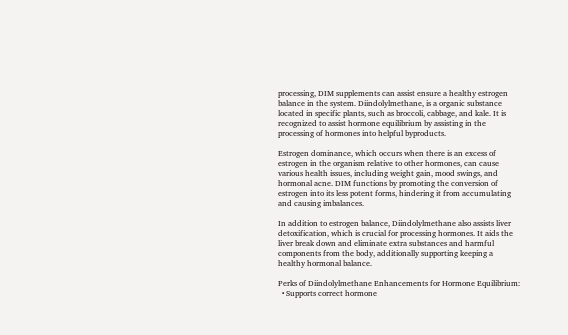processing, DIM supplements can assist ensure a healthy estrogen balance in the system. Diindolylmethane, is a organic substance located in specific plants, such as broccoli, cabbage, and kale. It is recognized to assist hormone equilibrium by assisting in the processing of hormones into helpful byproducts.

Estrogen dominance, which occurs when there is an excess of estrogen in the organism relative to other hormones, can cause various health issues, including weight gain, mood swings, and hormonal acne. DIM functions by promoting the conversion of estrogen into its less potent forms, hindering it from accumulating and causing imbalances.

In addition to estrogen balance, Diindolylmethane also assists liver detoxification, which is crucial for processing hormones. It aids the liver break down and eliminate extra substances and harmful components from the body, additionally supporting keeping a healthy hormonal balance.

Perks of Diindolylmethane Enhancements for Hormone Equilibrium:
  • Supports correct hormone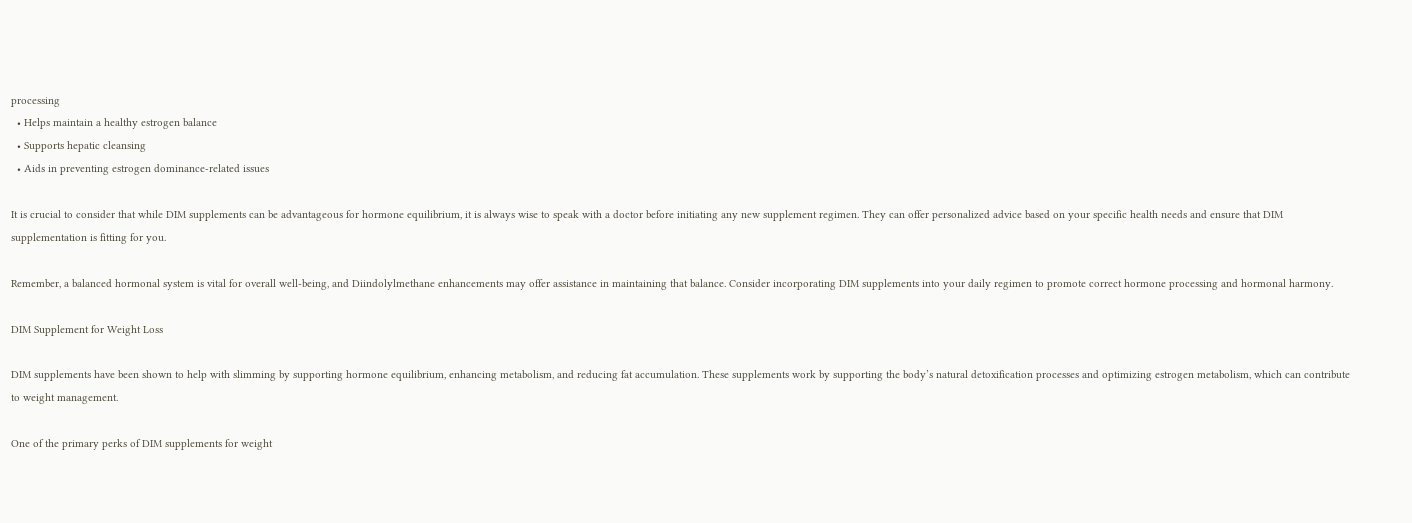processing
  • Helps maintain a healthy estrogen balance
  • Supports hepatic cleansing
  • Aids in preventing estrogen dominance-related issues

It is crucial to consider that while DIM supplements can be advantageous for hormone equilibrium, it is always wise to speak with a doctor before initiating any new supplement regimen. They can offer personalized advice based on your specific health needs and ensure that DIM supplementation is fitting for you.

Remember, a balanced hormonal system is vital for overall well-being, and Diindolylmethane enhancements may offer assistance in maintaining that balance. Consider incorporating DIM supplements into your daily regimen to promote correct hormone processing and hormonal harmony.

DIM Supplement for Weight Loss

DIM supplements have been shown to help with slimming by supporting hormone equilibrium, enhancing metabolism, and reducing fat accumulation. These supplements work by supporting the body’s natural detoxification processes and optimizing estrogen metabolism, which can contribute to weight management.

One of the primary perks of DIM supplements for weight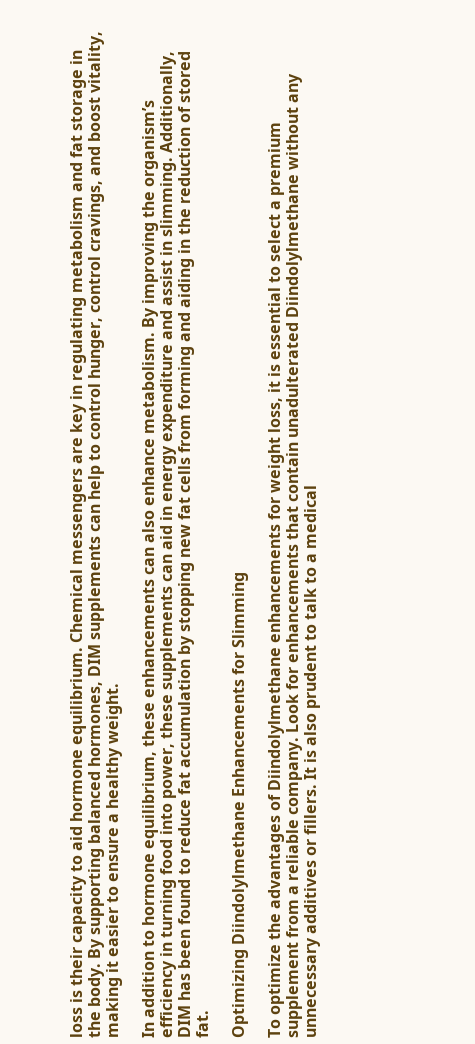loss is their capacity to aid hormone equilibrium. Chemical messengers are key in regulating metabolism and fat storage in the body. By supporting balanced hormones, DIM supplements can help to control hunger, control cravings, and boost vitality, making it easier to ensure a healthy weight.

In addition to hormone equilibrium, these enhancements can also enhance metabolism. By improving the organism’s efficiency in turning food into power, these supplements can aid in energy expenditure and assist in slimming. Additionally, DIM has been found to reduce fat accumulation by stopping new fat cells from forming and aiding in the reduction of stored fat.

Optimizing Diindolylmethane Enhancements for Slimming

To optimize the advantages of Diindolylmethane enhancements for weight loss, it is essential to select a premium supplement from a reliable company. Look for enhancements that contain unadulterated Diindolylmethane without any unnecessary additives or fillers. It is also prudent to talk to a medical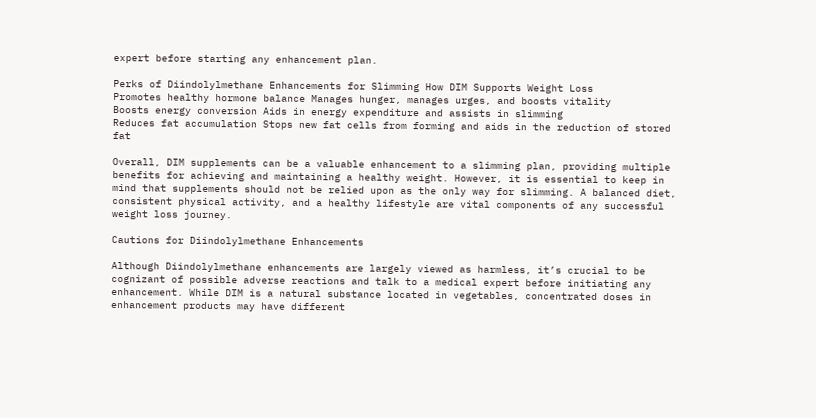expert before starting any enhancement plan.

Perks of Diindolylmethane Enhancements for Slimming How DIM Supports Weight Loss
Promotes healthy hormone balance Manages hunger, manages urges, and boosts vitality
Boosts energy conversion Aids in energy expenditure and assists in slimming
Reduces fat accumulation Stops new fat cells from forming and aids in the reduction of stored fat

Overall, DIM supplements can be a valuable enhancement to a slimming plan, providing multiple benefits for achieving and maintaining a healthy weight. However, it is essential to keep in mind that supplements should not be relied upon as the only way for slimming. A balanced diet, consistent physical activity, and a healthy lifestyle are vital components of any successful weight loss journey.

Cautions for Diindolylmethane Enhancements

Although Diindolylmethane enhancements are largely viewed as harmless, it’s crucial to be cognizant of possible adverse reactions and talk to a medical expert before initiating any enhancement. While DIM is a natural substance located in vegetables, concentrated doses in enhancement products may have different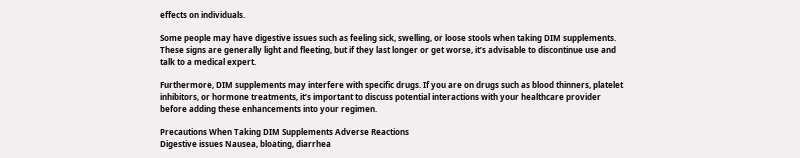effects on individuals.

Some people may have digestive issues such as feeling sick, swelling, or loose stools when taking DIM supplements. These signs are generally light and fleeting, but if they last longer or get worse, it’s advisable to discontinue use and talk to a medical expert.

Furthermore, DIM supplements may interfere with specific drugs. If you are on drugs such as blood thinners, platelet inhibitors, or hormone treatments, it’s important to discuss potential interactions with your healthcare provider before adding these enhancements into your regimen.

Precautions When Taking DIM Supplements Adverse Reactions
Digestive issues Nausea, bloating, diarrhea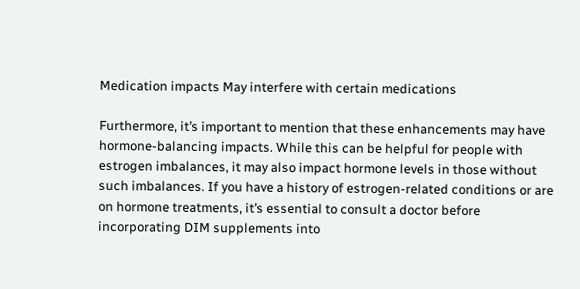Medication impacts May interfere with certain medications

Furthermore, it’s important to mention that these enhancements may have hormone-balancing impacts. While this can be helpful for people with estrogen imbalances, it may also impact hormone levels in those without such imbalances. If you have a history of estrogen-related conditions or are on hormone treatments, it’s essential to consult a doctor before incorporating DIM supplements into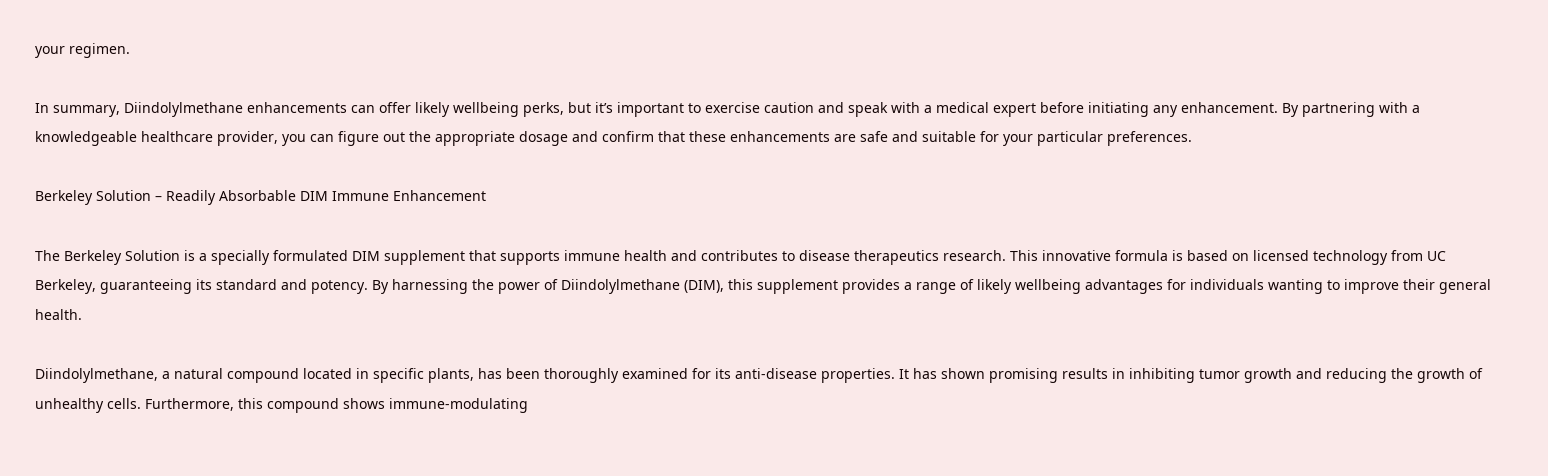your regimen.

In summary, Diindolylmethane enhancements can offer likely wellbeing perks, but it’s important to exercise caution and speak with a medical expert before initiating any enhancement. By partnering with a knowledgeable healthcare provider, you can figure out the appropriate dosage and confirm that these enhancements are safe and suitable for your particular preferences.

Berkeley Solution – Readily Absorbable DIM Immune Enhancement

The Berkeley Solution is a specially formulated DIM supplement that supports immune health and contributes to disease therapeutics research. This innovative formula is based on licensed technology from UC Berkeley, guaranteeing its standard and potency. By harnessing the power of Diindolylmethane (DIM), this supplement provides a range of likely wellbeing advantages for individuals wanting to improve their general health.

Diindolylmethane, a natural compound located in specific plants, has been thoroughly examined for its anti-disease properties. It has shown promising results in inhibiting tumor growth and reducing the growth of unhealthy cells. Furthermore, this compound shows immune-modulating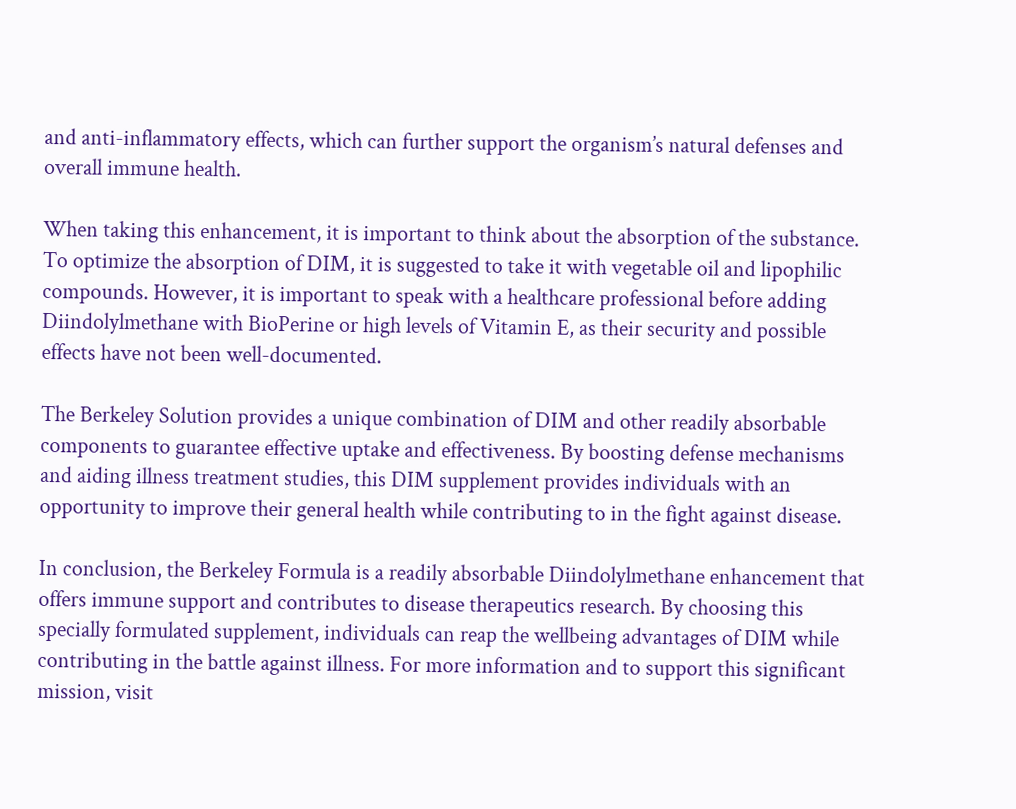and anti-inflammatory effects, which can further support the organism’s natural defenses and overall immune health.

When taking this enhancement, it is important to think about the absorption of the substance. To optimize the absorption of DIM, it is suggested to take it with vegetable oil and lipophilic compounds. However, it is important to speak with a healthcare professional before adding Diindolylmethane with BioPerine or high levels of Vitamin E, as their security and possible effects have not been well-documented.

The Berkeley Solution provides a unique combination of DIM and other readily absorbable components to guarantee effective uptake and effectiveness. By boosting defense mechanisms and aiding illness treatment studies, this DIM supplement provides individuals with an opportunity to improve their general health while contributing to in the fight against disease.

In conclusion, the Berkeley Formula is a readily absorbable Diindolylmethane enhancement that offers immune support and contributes to disease therapeutics research. By choosing this specially formulated supplement, individuals can reap the wellbeing advantages of DIM while contributing in the battle against illness. For more information and to support this significant mission, visit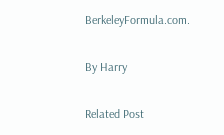BerkeleyFormula.com.

By Harry

Related Post